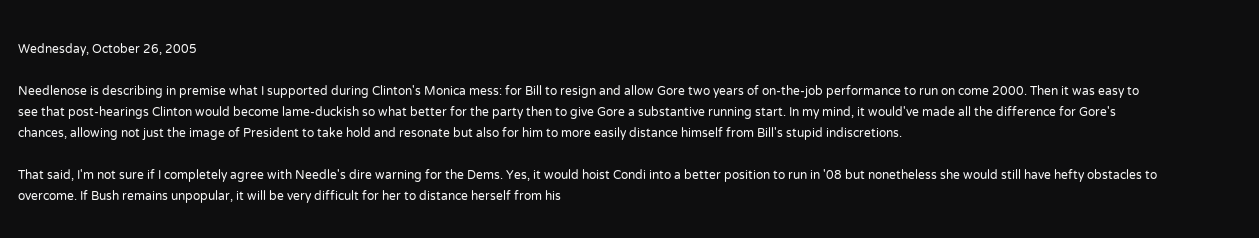Wednesday, October 26, 2005

Needlenose is describing in premise what I supported during Clinton's Monica mess: for Bill to resign and allow Gore two years of on-the-job performance to run on come 2000. Then it was easy to see that post-hearings Clinton would become lame-duckish so what better for the party then to give Gore a substantive running start. In my mind, it would've made all the difference for Gore's chances, allowing not just the image of President to take hold and resonate but also for him to more easily distance himself from Bill's stupid indiscretions.

That said, I'm not sure if I completely agree with Needle's dire warning for the Dems. Yes, it would hoist Condi into a better position to run in '08 but nonetheless she would still have hefty obstacles to overcome. If Bush remains unpopular, it will be very difficult for her to distance herself from his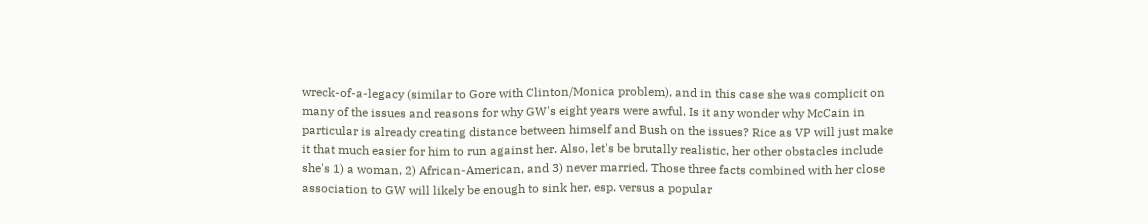wreck-of-a-legacy (similar to Gore with Clinton/Monica problem), and in this case she was complicit on many of the issues and reasons for why GW's eight years were awful. Is it any wonder why McCain in particular is already creating distance between himself and Bush on the issues? Rice as VP will just make it that much easier for him to run against her. Also, let's be brutally realistic, her other obstacles include she's 1) a woman, 2) African-American, and 3) never married. Those three facts combined with her close association to GW will likely be enough to sink her, esp. versus a popular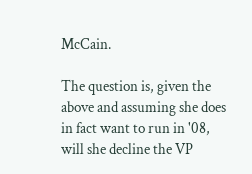McCain.

The question is, given the above and assuming she does in fact want to run in '08, will she decline the VP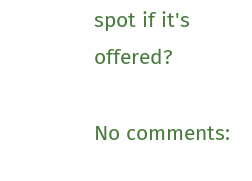spot if it's offered?

No comments: